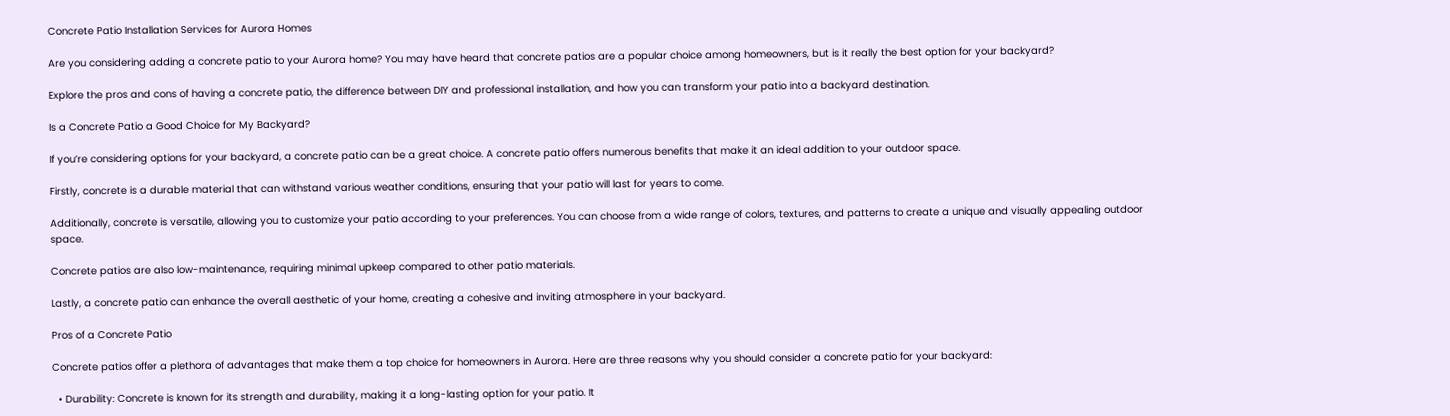Concrete Patio Installation Services for Aurora Homes

Are you considering adding a concrete patio to your Aurora home? You may have heard that concrete patios are a popular choice among homeowners, but is it really the best option for your backyard?

Explore the pros and cons of having a concrete patio, the difference between DIY and professional installation, and how you can transform your patio into a backyard destination.

Is a Concrete Patio a Good Choice for My Backyard?

If you’re considering options for your backyard, a concrete patio can be a great choice. A concrete patio offers numerous benefits that make it an ideal addition to your outdoor space.

Firstly, concrete is a durable material that can withstand various weather conditions, ensuring that your patio will last for years to come.

Additionally, concrete is versatile, allowing you to customize your patio according to your preferences. You can choose from a wide range of colors, textures, and patterns to create a unique and visually appealing outdoor space.

Concrete patios are also low-maintenance, requiring minimal upkeep compared to other patio materials.

Lastly, a concrete patio can enhance the overall aesthetic of your home, creating a cohesive and inviting atmosphere in your backyard.

Pros of a Concrete Patio

Concrete patios offer a plethora of advantages that make them a top choice for homeowners in Aurora. Here are three reasons why you should consider a concrete patio for your backyard:

  • Durability: Concrete is known for its strength and durability, making it a long-lasting option for your patio. It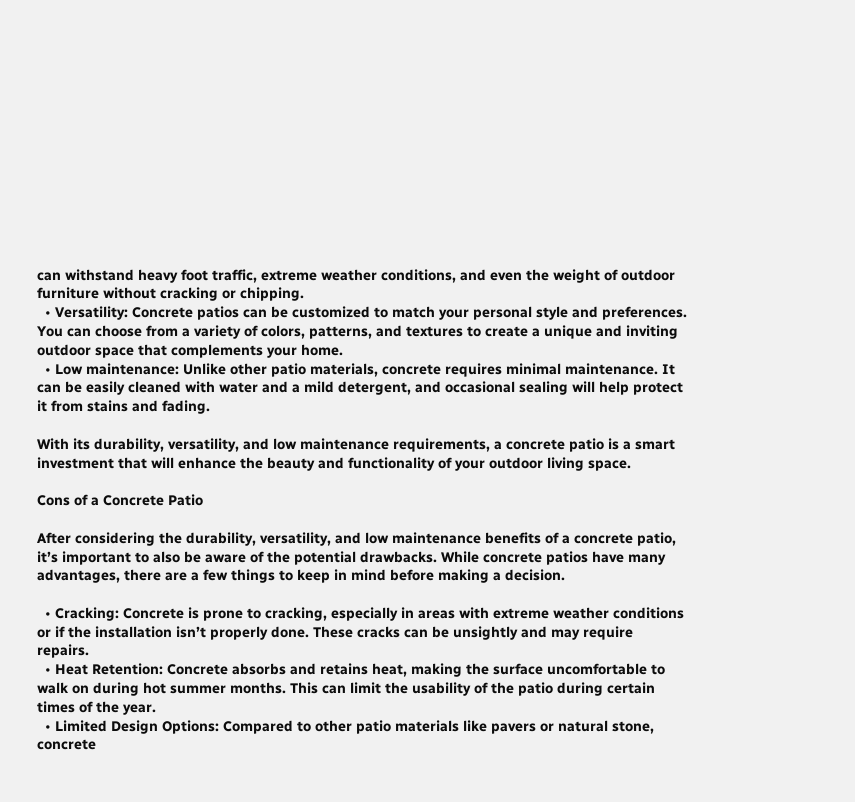can withstand heavy foot traffic, extreme weather conditions, and even the weight of outdoor furniture without cracking or chipping.
  • Versatility: Concrete patios can be customized to match your personal style and preferences. You can choose from a variety of colors, patterns, and textures to create a unique and inviting outdoor space that complements your home.
  • Low maintenance: Unlike other patio materials, concrete requires minimal maintenance. It can be easily cleaned with water and a mild detergent, and occasional sealing will help protect it from stains and fading.

With its durability, versatility, and low maintenance requirements, a concrete patio is a smart investment that will enhance the beauty and functionality of your outdoor living space.

Cons of a Concrete Patio

After considering the durability, versatility, and low maintenance benefits of a concrete patio, it’s important to also be aware of the potential drawbacks. While concrete patios have many advantages, there are a few things to keep in mind before making a decision.

  • Cracking: Concrete is prone to cracking, especially in areas with extreme weather conditions or if the installation isn’t properly done. These cracks can be unsightly and may require repairs.
  • Heat Retention: Concrete absorbs and retains heat, making the surface uncomfortable to walk on during hot summer months. This can limit the usability of the patio during certain times of the year.
  • Limited Design Options: Compared to other patio materials like pavers or natural stone, concrete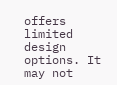offers limited design options. It may not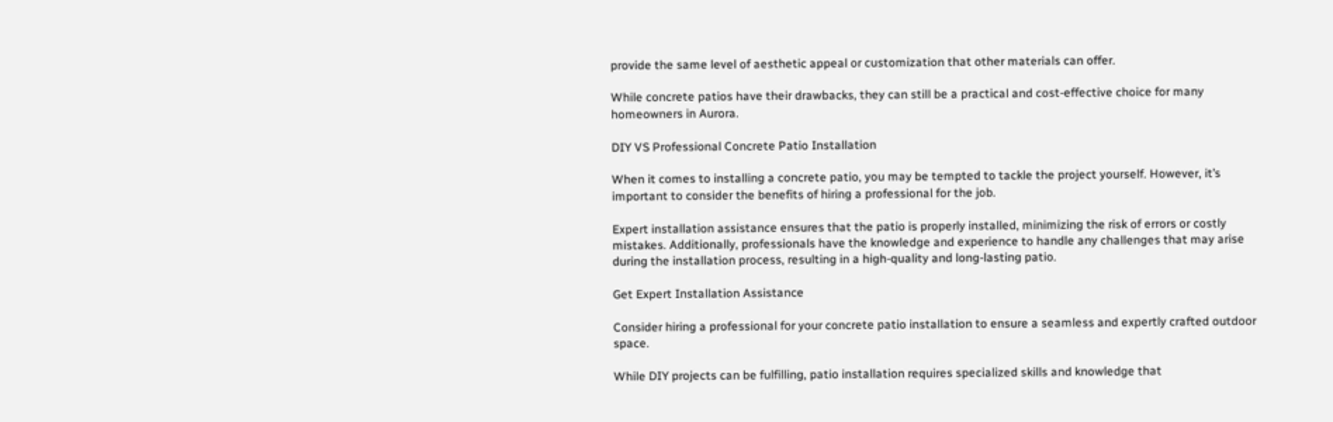provide the same level of aesthetic appeal or customization that other materials can offer.

While concrete patios have their drawbacks, they can still be a practical and cost-effective choice for many homeowners in Aurora.

DIY VS Professional Concrete Patio Installation

When it comes to installing a concrete patio, you may be tempted to tackle the project yourself. However, it’s important to consider the benefits of hiring a professional for the job.

Expert installation assistance ensures that the patio is properly installed, minimizing the risk of errors or costly mistakes. Additionally, professionals have the knowledge and experience to handle any challenges that may arise during the installation process, resulting in a high-quality and long-lasting patio.

Get Expert Installation Assistance

Consider hiring a professional for your concrete patio installation to ensure a seamless and expertly crafted outdoor space.

While DIY projects can be fulfilling, patio installation requires specialized skills and knowledge that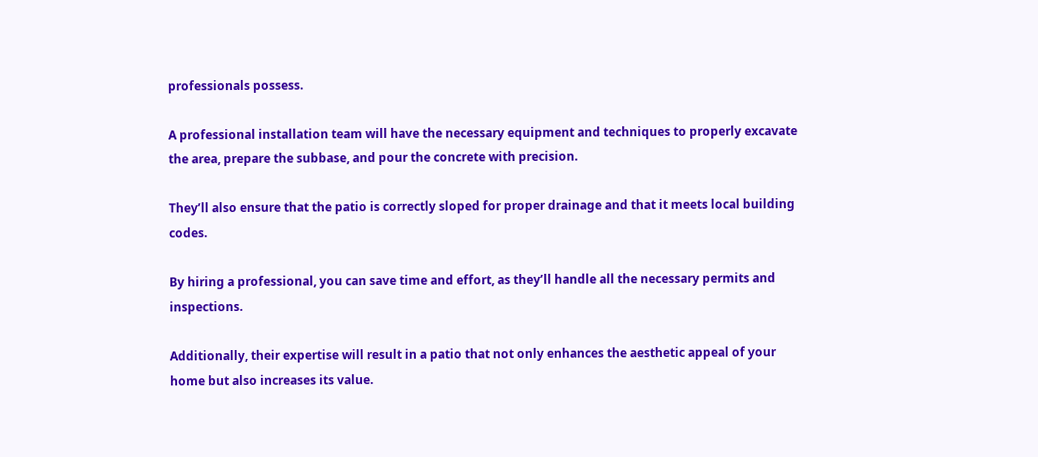professionals possess.

A professional installation team will have the necessary equipment and techniques to properly excavate the area, prepare the subbase, and pour the concrete with precision.

They’ll also ensure that the patio is correctly sloped for proper drainage and that it meets local building codes.

By hiring a professional, you can save time and effort, as they’ll handle all the necessary permits and inspections.

Additionally, their expertise will result in a patio that not only enhances the aesthetic appeal of your home but also increases its value.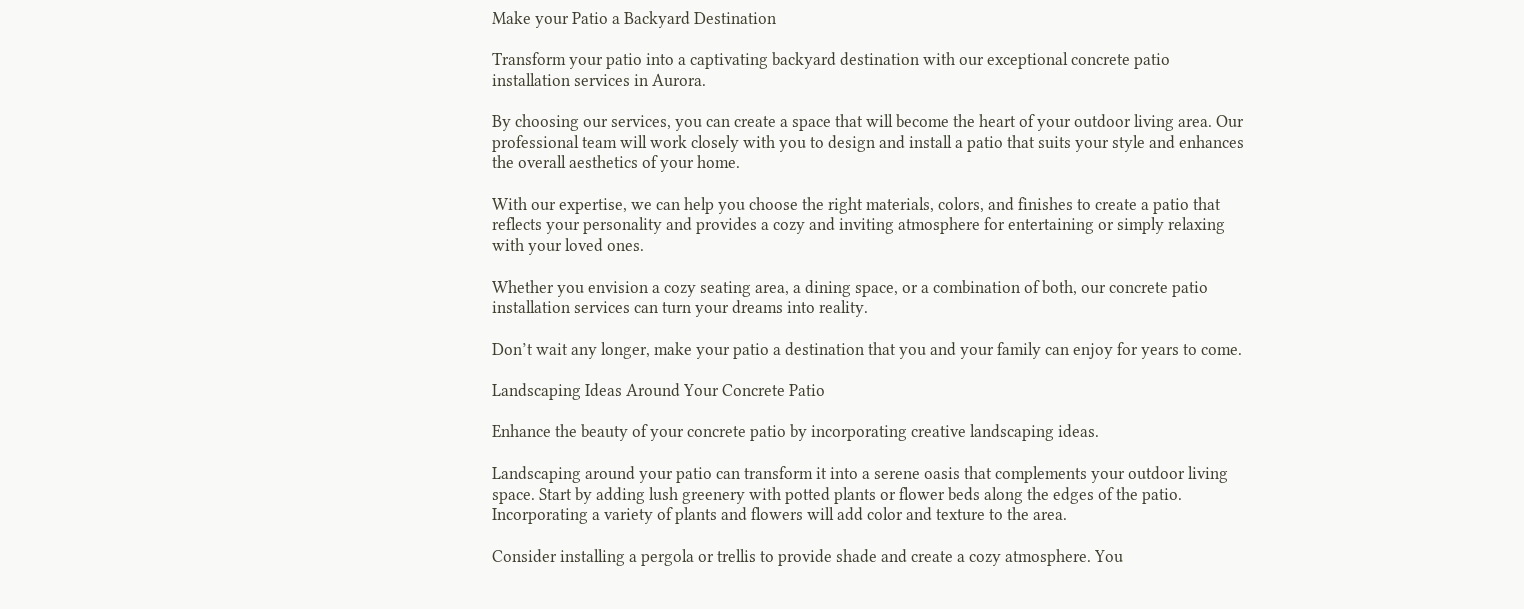Make your Patio a Backyard Destination

Transform your patio into a captivating backyard destination with our exceptional concrete patio installation services in Aurora.

By choosing our services, you can create a space that will become the heart of your outdoor living area. Our professional team will work closely with you to design and install a patio that suits your style and enhances the overall aesthetics of your home.

With our expertise, we can help you choose the right materials, colors, and finishes to create a patio that reflects your personality and provides a cozy and inviting atmosphere for entertaining or simply relaxing with your loved ones.

Whether you envision a cozy seating area, a dining space, or a combination of both, our concrete patio installation services can turn your dreams into reality.

Don’t wait any longer, make your patio a destination that you and your family can enjoy for years to come.

Landscaping Ideas Around Your Concrete Patio

Enhance the beauty of your concrete patio by incorporating creative landscaping ideas.

Landscaping around your patio can transform it into a serene oasis that complements your outdoor living space. Start by adding lush greenery with potted plants or flower beds along the edges of the patio. Incorporating a variety of plants and flowers will add color and texture to the area.

Consider installing a pergola or trellis to provide shade and create a cozy atmosphere. You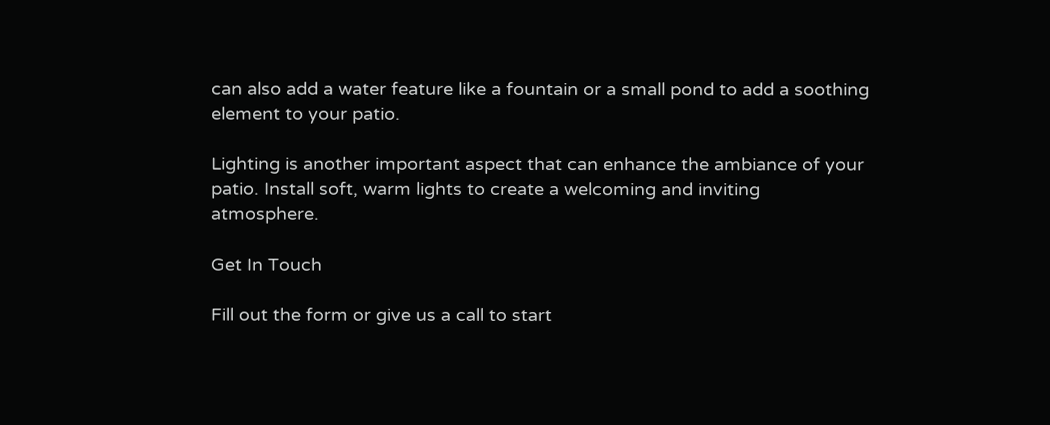can also add a water feature like a fountain or a small pond to add a soothing element to your patio.

Lighting is another important aspect that can enhance the ambiance of your patio. Install soft, warm lights to create a welcoming and inviting atmosphere.

Get In Touch

Fill out the form or give us a call to start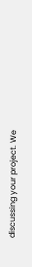discussing your project. We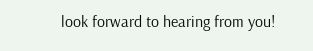look forward to hearing from you!